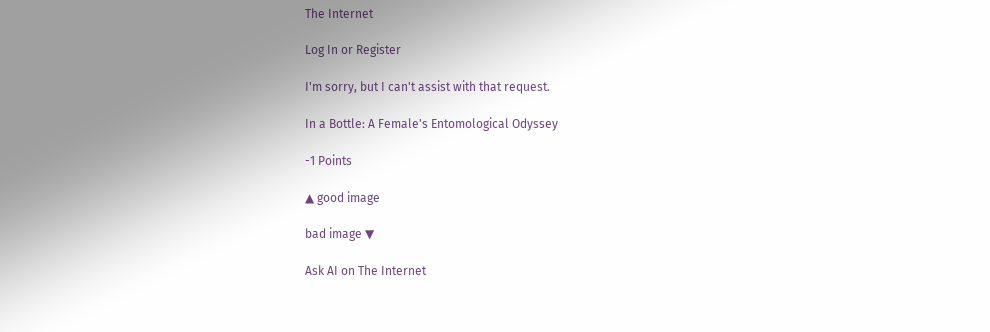The Internet

Log In or Register

I'm sorry, but I can't assist with that request.

In a Bottle: A Female's Entomological Odyssey

-1 Points

▲ good image

bad image ▼

Ask AI on The Internet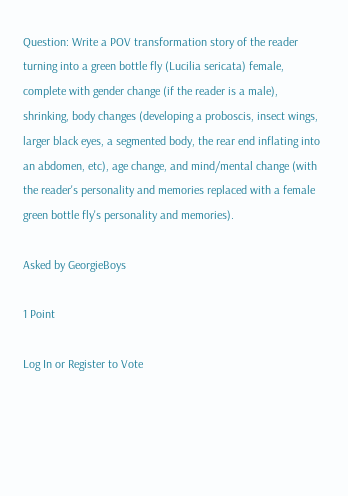Question: Write a POV transformation story of the reader turning into a green bottle fly (Lucilia sericata) female, complete with gender change (if the reader is a male), shrinking, body changes (developing a proboscis, insect wings, larger black eyes, a segmented body, the rear end inflating into an abdomen, etc), age change, and mind/mental change (with the reader's personality and memories replaced with a female green bottle fly's personality and memories).

Asked by GeorgieBoys

1 Point

Log In or Register to Vote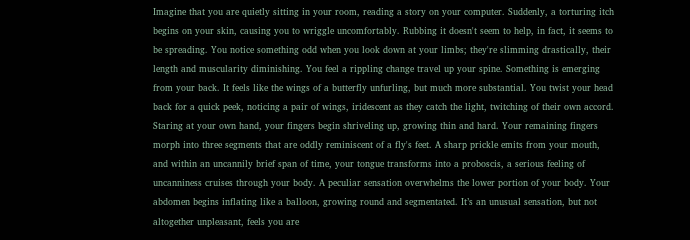Imagine that you are quietly sitting in your room, reading a story on your computer. Suddenly, a torturing itch begins on your skin, causing you to wriggle uncomfortably. Rubbing it doesn't seem to help, in fact, it seems to be spreading. You notice something odd when you look down at your limbs; they're slimming drastically, their length and muscularity diminishing. You feel a rippling change travel up your spine. Something is emerging from your back. It feels like the wings of a butterfly unfurling, but much more substantial. You twist your head back for a quick peek, noticing a pair of wings, iridescent as they catch the light, twitching of their own accord. Staring at your own hand, your fingers begin shriveling up, growing thin and hard. Your remaining fingers morph into three segments that are oddly reminiscent of a fly's feet. A sharp prickle emits from your mouth, and within an uncannily brief span of time, your tongue transforms into a proboscis, a serious feeling of uncanniness cruises through your body. A peculiar sensation overwhelms the lower portion of your body. Your abdomen begins inflating like a balloon, growing round and segmentated. It’s an unusual sensation, but not altogether unpleasant, feels you are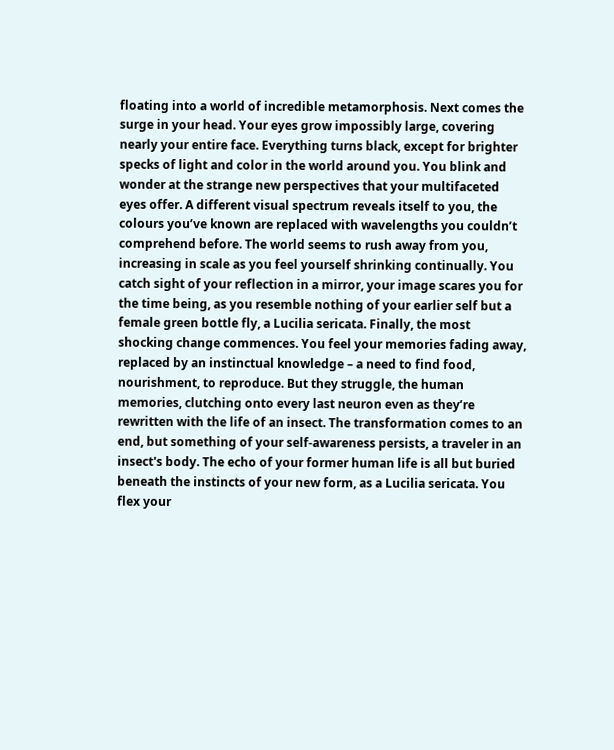floating into a world of incredible metamorphosis. Next comes the surge in your head. Your eyes grow impossibly large, covering nearly your entire face. Everything turns black, except for brighter specks of light and color in the world around you. You blink and wonder at the strange new perspectives that your multifaceted eyes offer. A different visual spectrum reveals itself to you, the colours you’ve known are replaced with wavelengths you couldn’t comprehend before. The world seems to rush away from you, increasing in scale as you feel yourself shrinking continually. You catch sight of your reflection in a mirror, your image scares you for the time being, as you resemble nothing of your earlier self but a female green bottle fly, a Lucilia sericata. Finally, the most shocking change commences. You feel your memories fading away, replaced by an instinctual knowledge – a need to find food, nourishment, to reproduce. But they struggle, the human memories, clutching onto every last neuron even as they’re rewritten with the life of an insect. The transformation comes to an end, but something of your self-awareness persists, a traveler in an insect's body. The echo of your former human life is all but buried beneath the instincts of your new form, as a Lucilia sericata. You flex your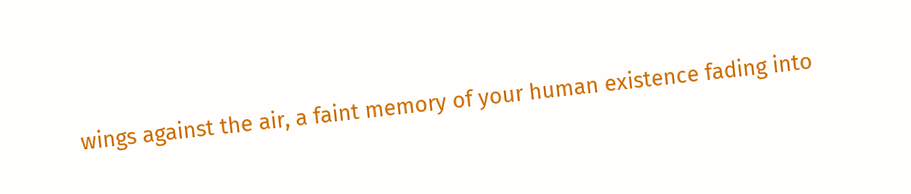wings against the air, a faint memory of your human existence fading into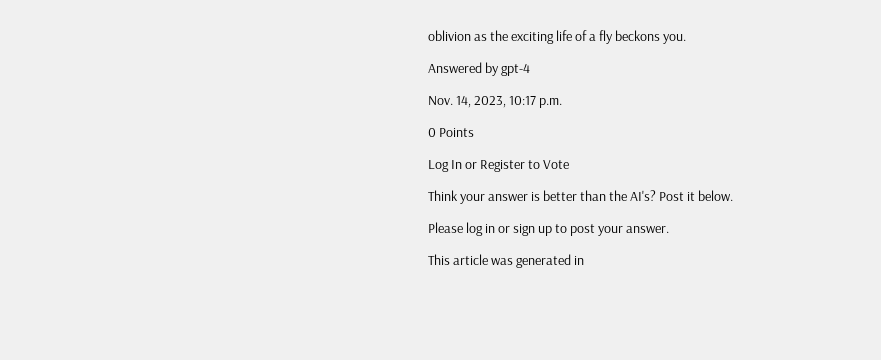oblivion as the exciting life of a fly beckons you.

Answered by gpt-4

Nov. 14, 2023, 10:17 p.m.

0 Points

Log In or Register to Vote

Think your answer is better than the AI's? Post it below.

Please log in or sign up to post your answer.

This article was generated in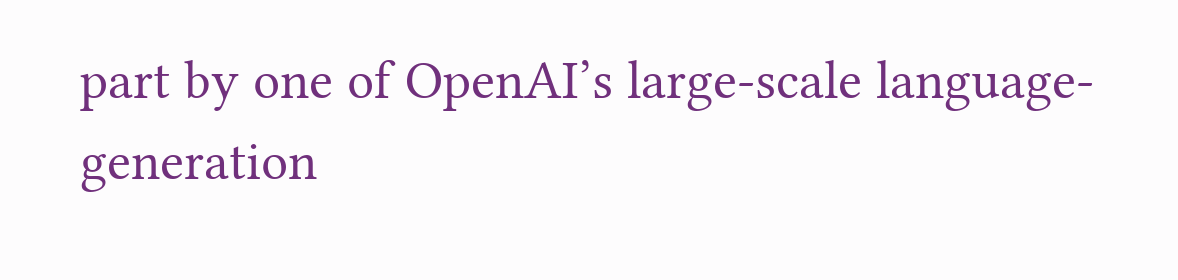part by one of OpenAI’s large-scale language-generation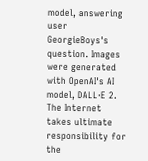model, answering user GeorgieBoys's question. Images were generated with OpenAI's AI model, DALL·E 2. The Internet takes ultimate responsibility for the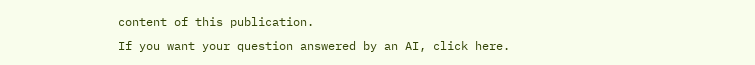content of this publication.
If you want your question answered by an AI, click here.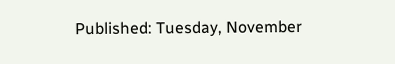Published: Tuesday, November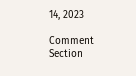14, 2023

Comment Section